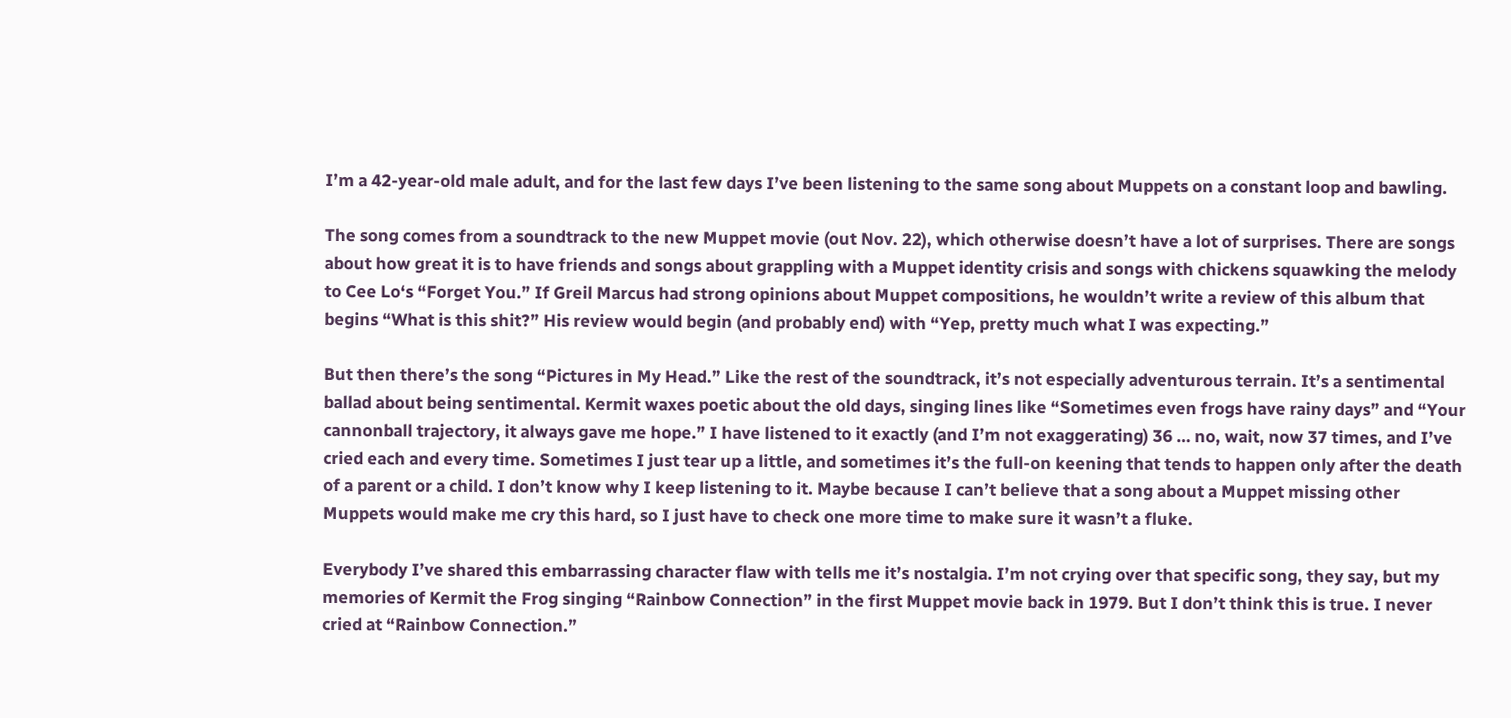I’m a 42-year-old male adult, and for the last few days I’ve been listening to the same song about Muppets on a constant loop and bawling.

The song comes from a soundtrack to the new Muppet movie (out Nov. 22), which otherwise doesn’t have a lot of surprises. There are songs about how great it is to have friends and songs about grappling with a Muppet identity crisis and songs with chickens squawking the melody to Cee Lo‘s “Forget You.” If Greil Marcus had strong opinions about Muppet compositions, he wouldn’t write a review of this album that begins “What is this shit?” His review would begin (and probably end) with “Yep, pretty much what I was expecting.”

But then there’s the song “Pictures in My Head.” Like the rest of the soundtrack, it’s not especially adventurous terrain. It’s a sentimental ballad about being sentimental. Kermit waxes poetic about the old days, singing lines like “Sometimes even frogs have rainy days” and “Your cannonball trajectory, it always gave me hope.” I have listened to it exactly (and I’m not exaggerating) 36 … no, wait, now 37 times, and I’ve cried each and every time. Sometimes I just tear up a little, and sometimes it’s the full-on keening that tends to happen only after the death of a parent or a child. I don’t know why I keep listening to it. Maybe because I can’t believe that a song about a Muppet missing other Muppets would make me cry this hard, so I just have to check one more time to make sure it wasn’t a fluke.

Everybody I’ve shared this embarrassing character flaw with tells me it’s nostalgia. I’m not crying over that specific song, they say, but my memories of Kermit the Frog singing “Rainbow Connection” in the first Muppet movie back in 1979. But I don’t think this is true. I never cried at “Rainbow Connection.”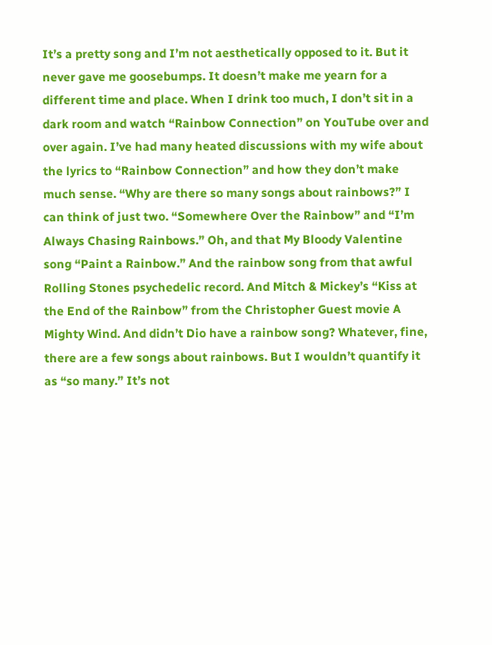It’s a pretty song and I’m not aesthetically opposed to it. But it never gave me goosebumps. It doesn’t make me yearn for a different time and place. When I drink too much, I don’t sit in a dark room and watch “Rainbow Connection” on YouTube over and over again. I’ve had many heated discussions with my wife about the lyrics to “Rainbow Connection” and how they don’t make much sense. “Why are there so many songs about rainbows?” I can think of just two. “Somewhere Over the Rainbow” and “I’m Always Chasing Rainbows.” Oh, and that My Bloody Valentine song “Paint a Rainbow.” And the rainbow song from that awful Rolling Stones psychedelic record. And Mitch & Mickey’s “Kiss at the End of the Rainbow” from the Christopher Guest movie A Mighty Wind. And didn’t Dio have a rainbow song? Whatever, fine, there are a few songs about rainbows. But I wouldn’t quantify it as “so many.” It’s not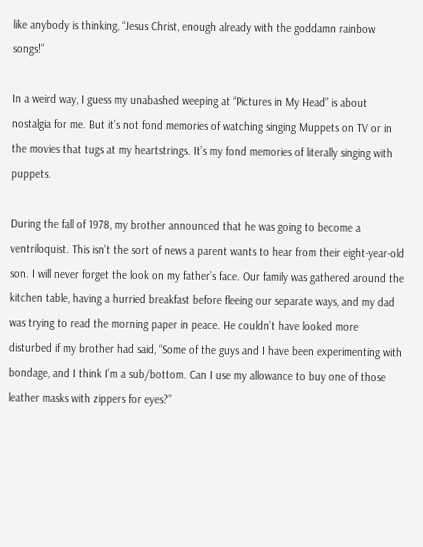like anybody is thinking, “Jesus Christ, enough already with the goddamn rainbow songs!”

In a weird way, I guess my unabashed weeping at “Pictures in My Head” is about nostalgia for me. But it’s not fond memories of watching singing Muppets on TV or in the movies that tugs at my heartstrings. It’s my fond memories of literally singing with puppets.

During the fall of 1978, my brother announced that he was going to become a ventriloquist. This isn’t the sort of news a parent wants to hear from their eight-year-old son. I will never forget the look on my father’s face. Our family was gathered around the kitchen table, having a hurried breakfast before fleeing our separate ways, and my dad was trying to read the morning paper in peace. He couldn’t have looked more disturbed if my brother had said, “Some of the guys and I have been experimenting with bondage, and I think I’m a sub/bottom. Can I use my allowance to buy one of those leather masks with zippers for eyes?”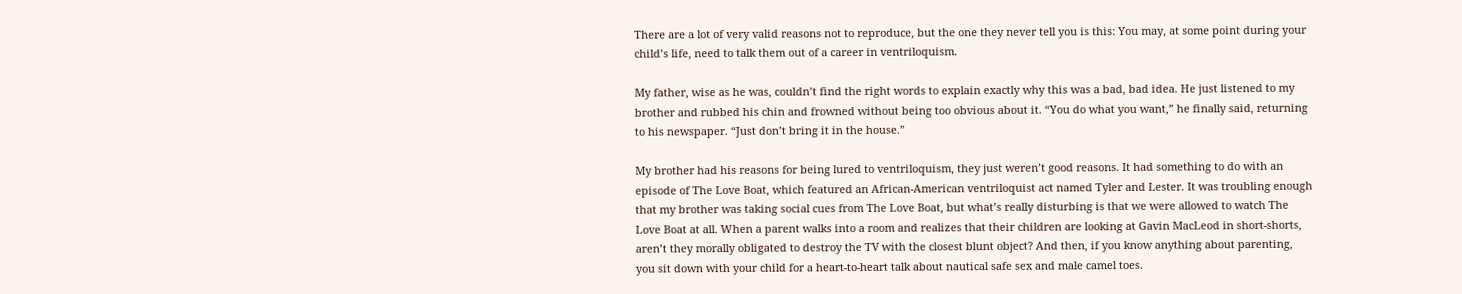There are a lot of very valid reasons not to reproduce, but the one they never tell you is this: You may, at some point during your child’s life, need to talk them out of a career in ventriloquism.

My father, wise as he was, couldn’t find the right words to explain exactly why this was a bad, bad idea. He just listened to my brother and rubbed his chin and frowned without being too obvious about it. “You do what you want,” he finally said, returning to his newspaper. “Just don’t bring it in the house.”

My brother had his reasons for being lured to ventriloquism, they just weren’t good reasons. It had something to do with an episode of The Love Boat, which featured an African-American ventriloquist act named Tyler and Lester. It was troubling enough that my brother was taking social cues from The Love Boat, but what’s really disturbing is that we were allowed to watch The Love Boat at all. When a parent walks into a room and realizes that their children are looking at Gavin MacLeod in short-shorts, aren’t they morally obligated to destroy the TV with the closest blunt object? And then, if you know anything about parenting, you sit down with your child for a heart-to-heart talk about nautical safe sex and male camel toes.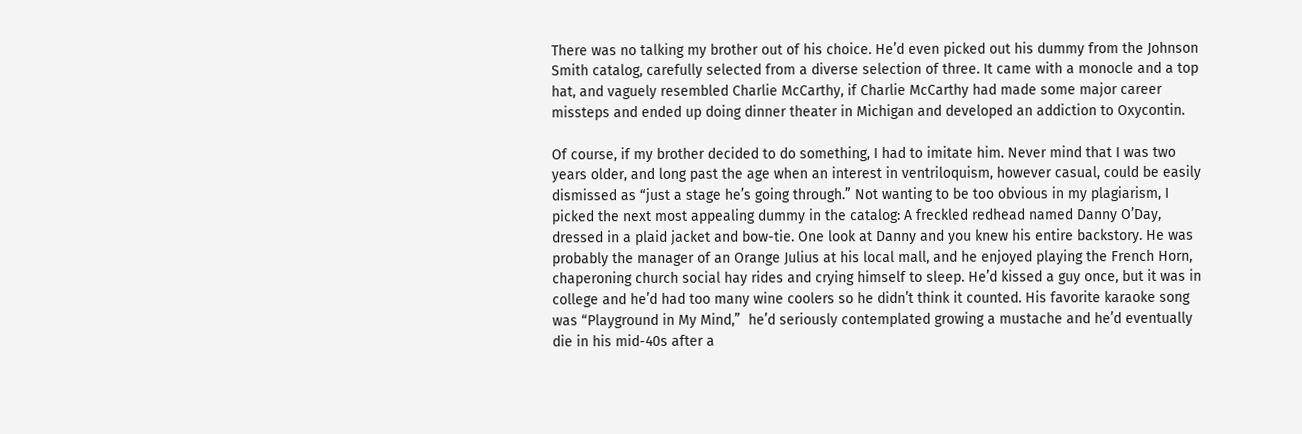There was no talking my brother out of his choice. He’d even picked out his dummy from the Johnson Smith catalog, carefully selected from a diverse selection of three. It came with a monocle and a top hat, and vaguely resembled Charlie McCarthy, if Charlie McCarthy had made some major career missteps and ended up doing dinner theater in Michigan and developed an addiction to Oxycontin.

Of course, if my brother decided to do something, I had to imitate him. Never mind that I was two years older, and long past the age when an interest in ventriloquism, however casual, could be easily dismissed as “just a stage he’s going through.” Not wanting to be too obvious in my plagiarism, I picked the next most appealing dummy in the catalog: A freckled redhead named Danny O’Day, dressed in a plaid jacket and bow-tie. One look at Danny and you knew his entire backstory. He was probably the manager of an Orange Julius at his local mall, and he enjoyed playing the French Horn, chaperoning church social hay rides and crying himself to sleep. He’d kissed a guy once, but it was in college and he’d had too many wine coolers so he didn’t think it counted. His favorite karaoke song was “Playground in My Mind,”  he’d seriously contemplated growing a mustache and he’d eventually die in his mid-40s after a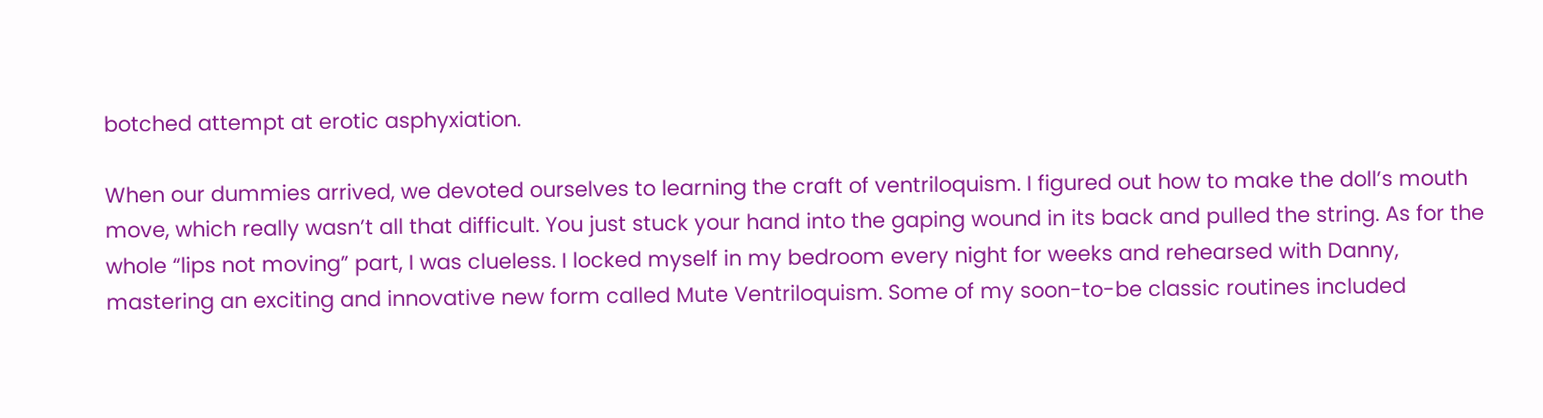botched attempt at erotic asphyxiation.

When our dummies arrived, we devoted ourselves to learning the craft of ventriloquism. I figured out how to make the doll’s mouth move, which really wasn’t all that difficult. You just stuck your hand into the gaping wound in its back and pulled the string. As for the whole “lips not moving” part, I was clueless. I locked myself in my bedroom every night for weeks and rehearsed with Danny, mastering an exciting and innovative new form called Mute Ventriloquism. Some of my soon-to-be classic routines included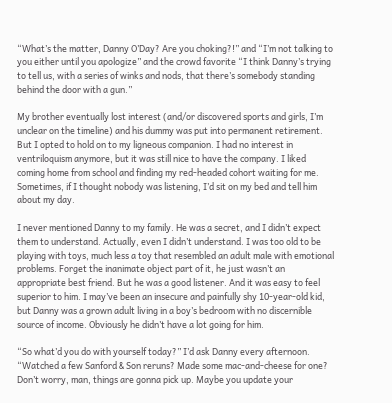“What’s the matter, Danny O’Day? Are you choking?!” and “I’m not talking to you either until you apologize” and the crowd favorite “I think Danny’s trying to tell us, with a series of winks and nods, that there’s somebody standing behind the door with a gun.”

My brother eventually lost interest (and/or discovered sports and girls, I’m unclear on the timeline) and his dummy was put into permanent retirement. But I opted to hold on to my ligneous companion. I had no interest in ventriloquism anymore, but it was still nice to have the company. I liked coming home from school and finding my red-headed cohort waiting for me. Sometimes, if I thought nobody was listening, I’d sit on my bed and tell him about my day.

I never mentioned Danny to my family. He was a secret, and I didn’t expect them to understand. Actually, even I didn’t understand. I was too old to be playing with toys, much less a toy that resembled an adult male with emotional problems. Forget the inanimate object part of it, he just wasn’t an appropriate best friend. But he was a good listener. And it was easy to feel superior to him. I may’ve been an insecure and painfully shy 10-year-old kid, but Danny was a grown adult living in a boy’s bedroom with no discernible source of income. Obviously he didn’t have a lot going for him.

“So what’d you do with yourself today?” I’d ask Danny every afternoon. “Watched a few Sanford & Son reruns? Made some mac-and-cheese for one? Don’t worry, man, things are gonna pick up. Maybe you update your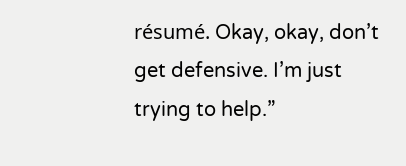résumé. Okay, okay, don’t get defensive. I’m just trying to help.”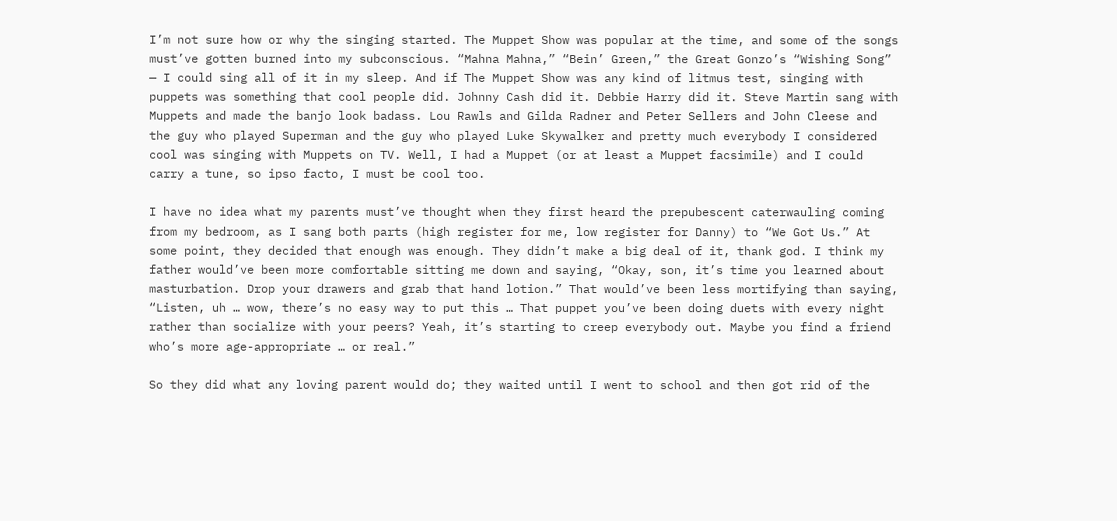I’m not sure how or why the singing started. The Muppet Show was popular at the time, and some of the songs must’ve gotten burned into my subconscious. “Mahna Mahna,” “Bein’ Green,” the Great Gonzo’s “Wishing Song” — I could sing all of it in my sleep. And if The Muppet Show was any kind of litmus test, singing with puppets was something that cool people did. Johnny Cash did it. Debbie Harry did it. Steve Martin sang with Muppets and made the banjo look badass. Lou Rawls and Gilda Radner and Peter Sellers and John Cleese and the guy who played Superman and the guy who played Luke Skywalker and pretty much everybody I considered cool was singing with Muppets on TV. Well, I had a Muppet (or at least a Muppet facsimile) and I could carry a tune, so ipso facto, I must be cool too.

I have no idea what my parents must’ve thought when they first heard the prepubescent caterwauling coming from my bedroom, as I sang both parts (high register for me, low register for Danny) to “We Got Us.” At some point, they decided that enough was enough. They didn’t make a big deal of it, thank god. I think my father would’ve been more comfortable sitting me down and saying, “Okay, son, it’s time you learned about masturbation. Drop your drawers and grab that hand lotion.” That would’ve been less mortifying than saying, “Listen, uh … wow, there’s no easy way to put this … That puppet you’ve been doing duets with every night rather than socialize with your peers? Yeah, it’s starting to creep everybody out. Maybe you find a friend who’s more age-appropriate … or real.”

So they did what any loving parent would do; they waited until I went to school and then got rid of the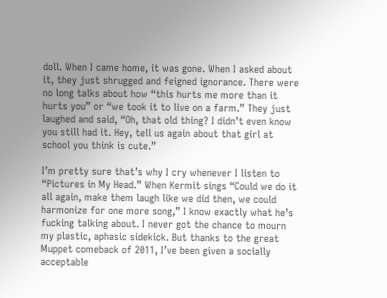doll. When I came home, it was gone. When I asked about it, they just shrugged and feigned ignorance. There were no long talks about how “this hurts me more than it hurts you” or “we took it to live on a farm.” They just laughed and said, “Oh, that old thing? I didn’t even know you still had it. Hey, tell us again about that girl at school you think is cute.”

I’m pretty sure that’s why I cry whenever I listen to “Pictures in My Head.” When Kermit sings “Could we do it all again, make them laugh like we did then, we could harmonize for one more song,” I know exactly what he’s fucking talking about. I never got the chance to mourn my plastic, aphasic sidekick. But thanks to the great Muppet comeback of 2011, I’ve been given a socially acceptable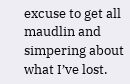excuse to get all maudlin and simpering about what I’ve lost.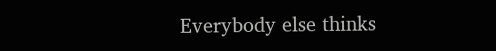Everybody else thinks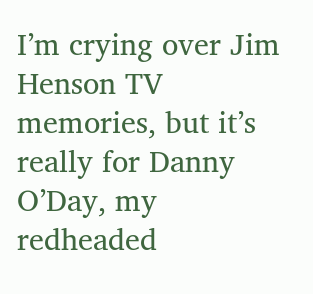I’m crying over Jim Henson TV memories, but it’s really for Danny O’Day, my redheaded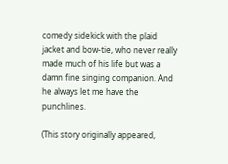comedy sidekick with the plaid jacket and bow-tie, who never really made much of his life but was a damn fine singing companion. And he always let me have the punchlines.

(This story originally appeared,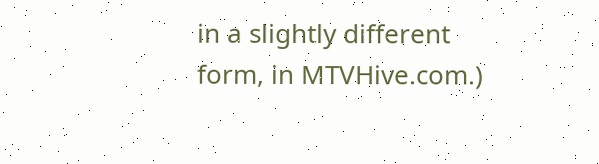in a slightly different form, in MTVHive.com.)